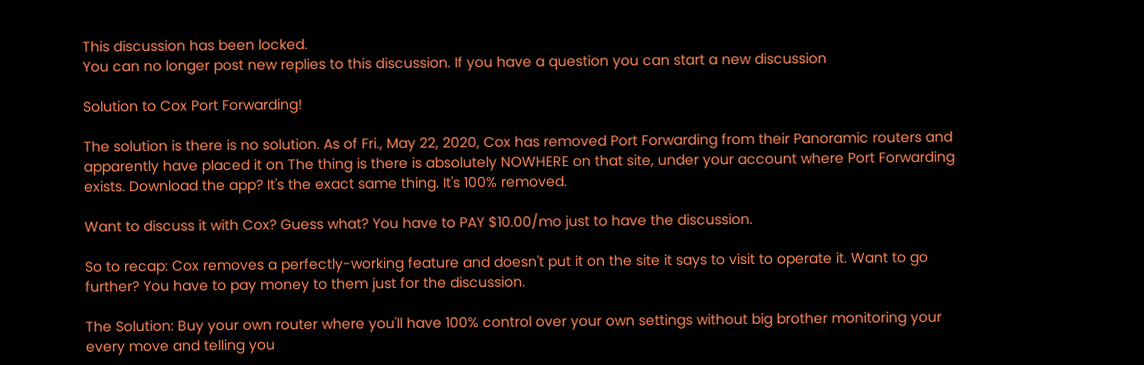This discussion has been locked.
You can no longer post new replies to this discussion. If you have a question you can start a new discussion

Solution to Cox Port Forwarding!

The solution is there is no solution. As of Fri., May 22, 2020, Cox has removed Port Forwarding from their Panoramic routers and apparently have placed it on The thing is there is absolutely NOWHERE on that site, under your account where Port Forwarding exists. Download the app? It's the exact same thing. It's 100% removed.

Want to discuss it with Cox? Guess what? You have to PAY $10.00/mo just to have the discussion.

So to recap: Cox removes a perfectly-working feature and doesn't put it on the site it says to visit to operate it. Want to go further? You have to pay money to them just for the discussion.

The Solution: Buy your own router where you'll have 100% control over your own settings without big brother monitoring your every move and telling you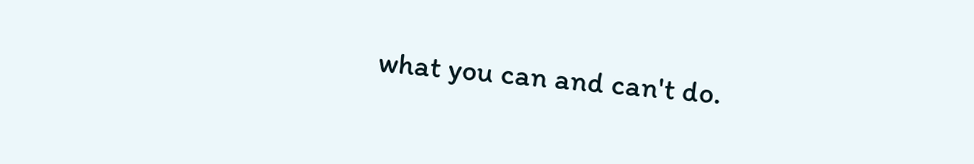what you can and can't do.